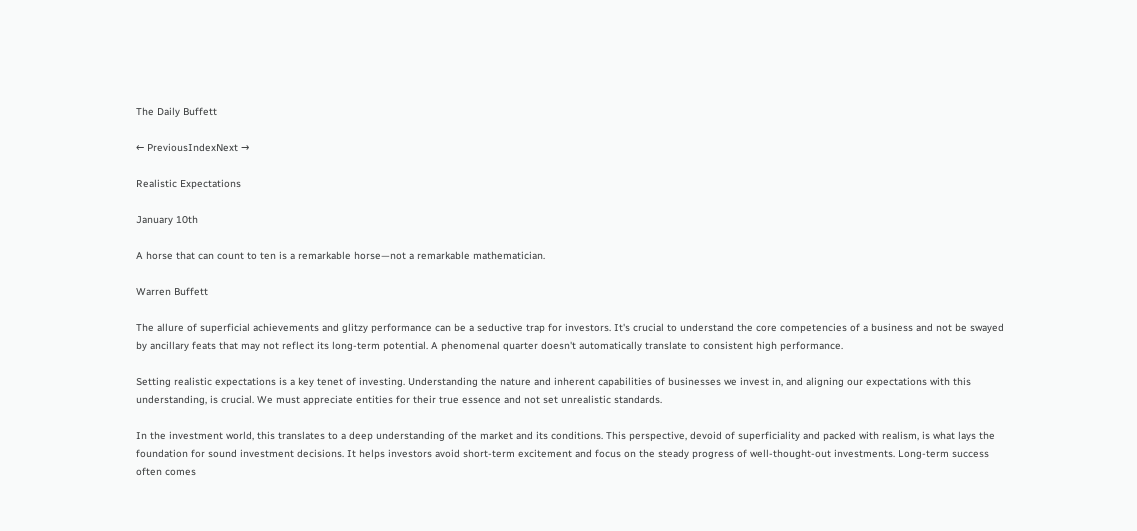The Daily Buffett

← PreviousIndexNext →

Realistic Expectations

January 10th

A horse that can count to ten is a remarkable horse—not a remarkable mathematician.

Warren Buffett

The allure of superficial achievements and glitzy performance can be a seductive trap for investors. It's crucial to understand the core competencies of a business and not be swayed by ancillary feats that may not reflect its long-term potential. A phenomenal quarter doesn't automatically translate to consistent high performance.

Setting realistic expectations is a key tenet of investing. Understanding the nature and inherent capabilities of businesses we invest in, and aligning our expectations with this understanding, is crucial. We must appreciate entities for their true essence and not set unrealistic standards.

In the investment world, this translates to a deep understanding of the market and its conditions. This perspective, devoid of superficiality and packed with realism, is what lays the foundation for sound investment decisions. It helps investors avoid short-term excitement and focus on the steady progress of well-thought-out investments. Long-term success often comes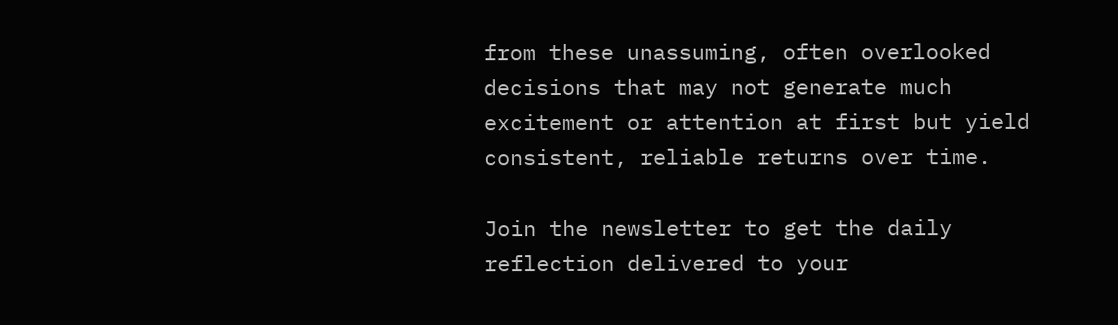from these unassuming, often overlooked decisions that may not generate much excitement or attention at first but yield consistent, reliable returns over time.

Join the newsletter to get the daily reflection delivered to your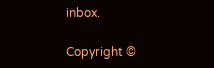inbox.

Copyright ©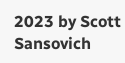2023 by Scott Sansovich